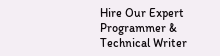Hire Our Expert Programmer & Technical Writer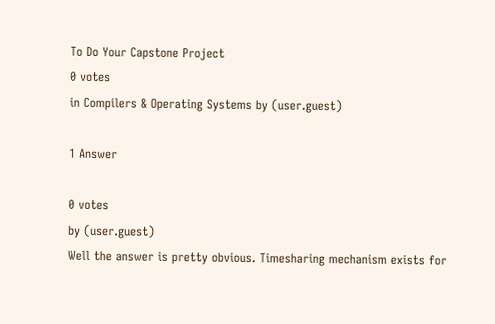To Do Your Capstone Project
0 votes
in Compilers & Operating Systems by (user.guest)

1 Answer

0 votes
by (user.guest)
Well the answer is pretty obvious. Timesharing mechanism exists for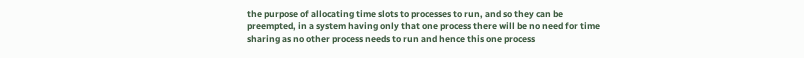the purpose of allocating time slots to processes to run, and so they can be preempted, in a system having only that one process there will be no need for time sharing as no other process needs to run and hence this one process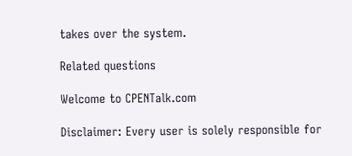takes over the system.

Related questions

Welcome to CPENTalk.com

Disclaimer: Every user is solely responsible for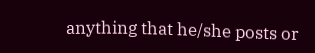anything that he/she posts or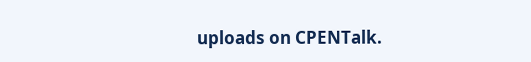uploads on CPENTalk.